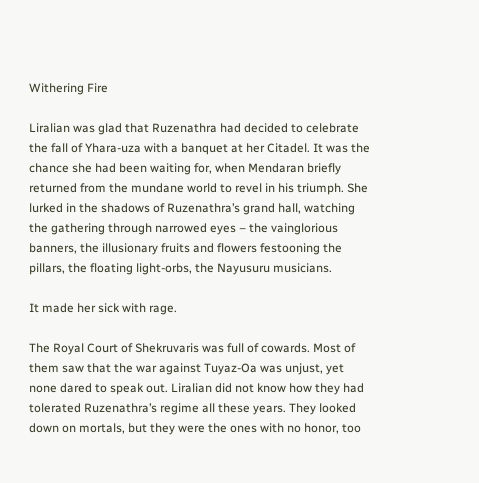Withering Fire

Liralian was glad that Ruzenathra had decided to celebrate the fall of Yhara-uza with a banquet at her Citadel. It was the chance she had been waiting for, when Mendaran briefly returned from the mundane world to revel in his triumph. She lurked in the shadows of Ruzenathra’s grand hall, watching the gathering through narrowed eyes – the vainglorious banners, the illusionary fruits and flowers festooning the pillars, the floating light-orbs, the Nayusuru musicians.

It made her sick with rage.

The Royal Court of Shekruvaris was full of cowards. Most of them saw that the war against Tuyaz-Oa was unjust, yet none dared to speak out. Liralian did not know how they had tolerated Ruzenathra’s regime all these years. They looked down on mortals, but they were the ones with no honor, too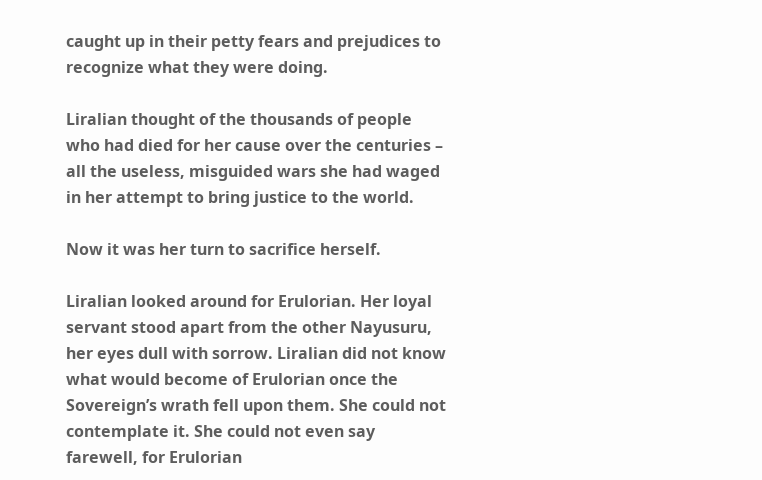caught up in their petty fears and prejudices to recognize what they were doing.

Liralian thought of the thousands of people who had died for her cause over the centuries – all the useless, misguided wars she had waged in her attempt to bring justice to the world.

Now it was her turn to sacrifice herself.

Liralian looked around for Erulorian. Her loyal servant stood apart from the other Nayusuru, her eyes dull with sorrow. Liralian did not know what would become of Erulorian once the Sovereign’s wrath fell upon them. She could not contemplate it. She could not even say farewell, for Erulorian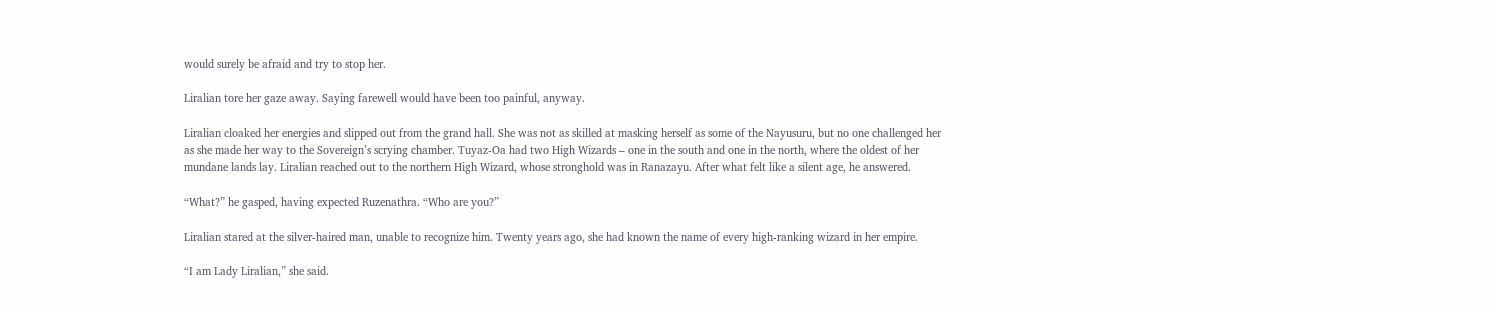would surely be afraid and try to stop her.

Liralian tore her gaze away. Saying farewell would have been too painful, anyway.

Liralian cloaked her energies and slipped out from the grand hall. She was not as skilled at masking herself as some of the Nayusuru, but no one challenged her as she made her way to the Sovereign’s scrying chamber. Tuyaz-Oa had two High Wizards – one in the south and one in the north, where the oldest of her mundane lands lay. Liralian reached out to the northern High Wizard, whose stronghold was in Ranazayu. After what felt like a silent age, he answered.

“What?” he gasped, having expected Ruzenathra. “Who are you?”

Liralian stared at the silver-haired man, unable to recognize him. Twenty years ago, she had known the name of every high-ranking wizard in her empire.

“I am Lady Liralian,” she said.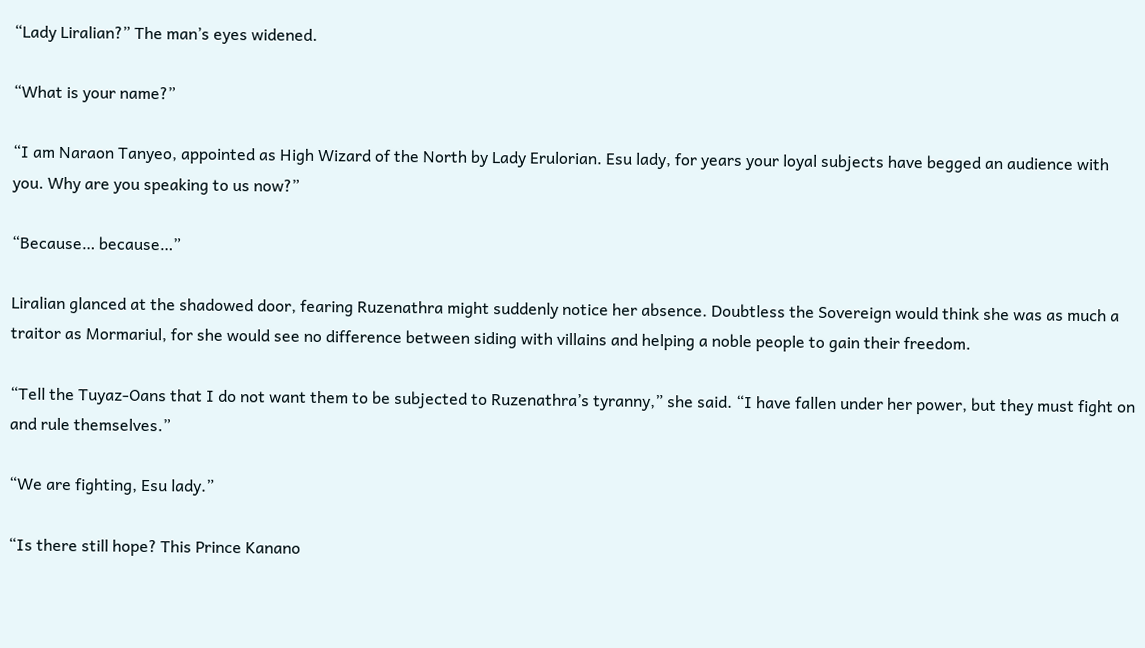“Lady Liralian?” The man’s eyes widened.

“What is your name?”

“I am Naraon Tanyeo, appointed as High Wizard of the North by Lady Erulorian. Esu lady, for years your loyal subjects have begged an audience with you. Why are you speaking to us now?”

“Because… because…”

Liralian glanced at the shadowed door, fearing Ruzenathra might suddenly notice her absence. Doubtless the Sovereign would think she was as much a traitor as Mormariul, for she would see no difference between siding with villains and helping a noble people to gain their freedom.

“Tell the Tuyaz-Oans that I do not want them to be subjected to Ruzenathra’s tyranny,” she said. “I have fallen under her power, but they must fight on and rule themselves.”

“We are fighting, Esu lady.”

“Is there still hope? This Prince Kanano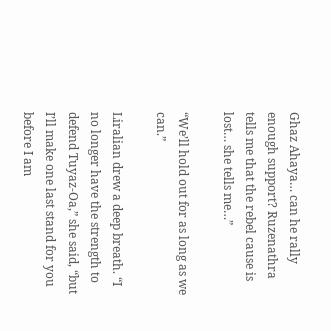Ghaz Ahaya… can he rally enough support? Ruzenathra tells me that the rebel cause is lost… she tells me…”

“We’ll hold out for as long as we can.”

Liralian drew a deep breath. “I no longer have the strength to defend Tuyaz-Oa,” she said, “but I’ll make one last stand for you before I am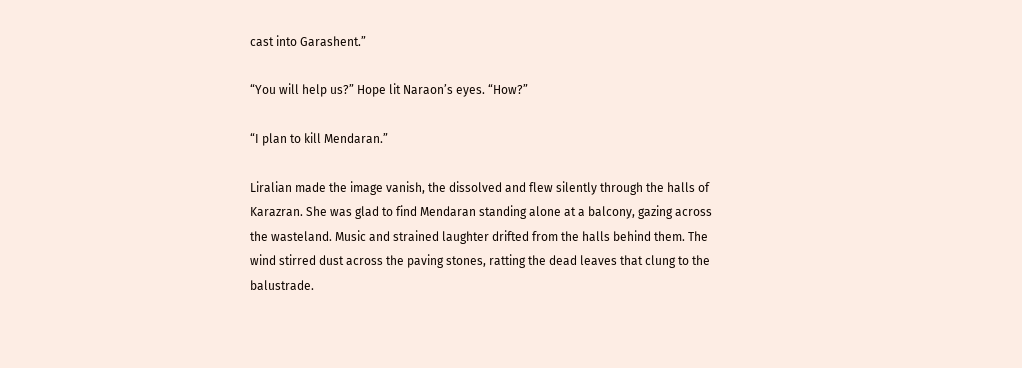cast into Garashent.”

“You will help us?” Hope lit Naraon’s eyes. “How?”

“I plan to kill Mendaran.”

Liralian made the image vanish, the dissolved and flew silently through the halls of Karazran. She was glad to find Mendaran standing alone at a balcony, gazing across the wasteland. Music and strained laughter drifted from the halls behind them. The wind stirred dust across the paving stones, ratting the dead leaves that clung to the balustrade.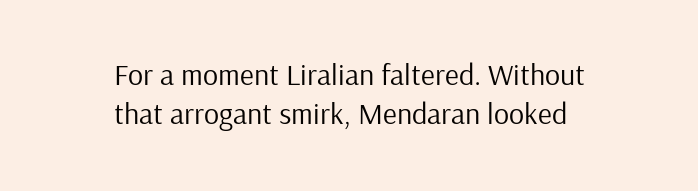For a moment Liralian faltered. Without that arrogant smirk, Mendaran looked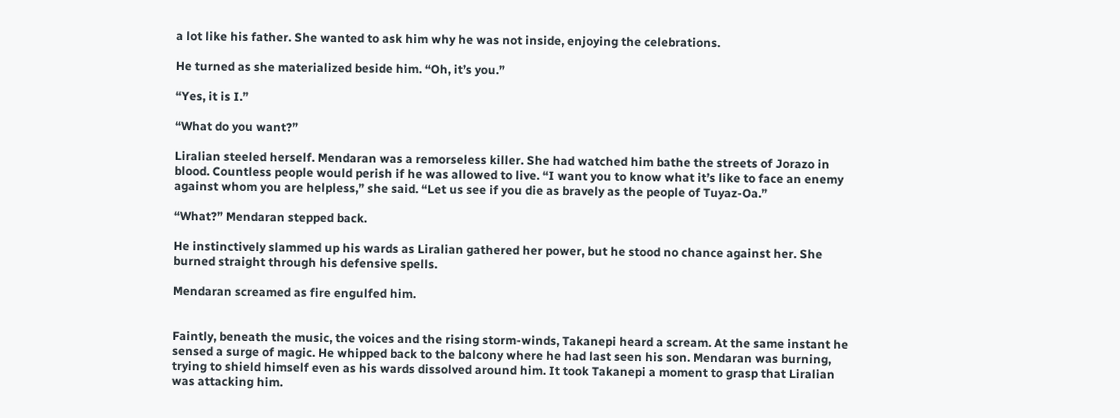a lot like his father. She wanted to ask him why he was not inside, enjoying the celebrations.

He turned as she materialized beside him. “Oh, it’s you.”

“Yes, it is I.”

“What do you want?”

Liralian steeled herself. Mendaran was a remorseless killer. She had watched him bathe the streets of Jorazo in blood. Countless people would perish if he was allowed to live. “I want you to know what it’s like to face an enemy against whom you are helpless,” she said. “Let us see if you die as bravely as the people of Tuyaz-Oa.”

“What?” Mendaran stepped back.

He instinctively slammed up his wards as Liralian gathered her power, but he stood no chance against her. She burned straight through his defensive spells.

Mendaran screamed as fire engulfed him.


Faintly, beneath the music, the voices and the rising storm-winds, Takanepi heard a scream. At the same instant he sensed a surge of magic. He whipped back to the balcony where he had last seen his son. Mendaran was burning, trying to shield himself even as his wards dissolved around him. It took Takanepi a moment to grasp that Liralian was attacking him.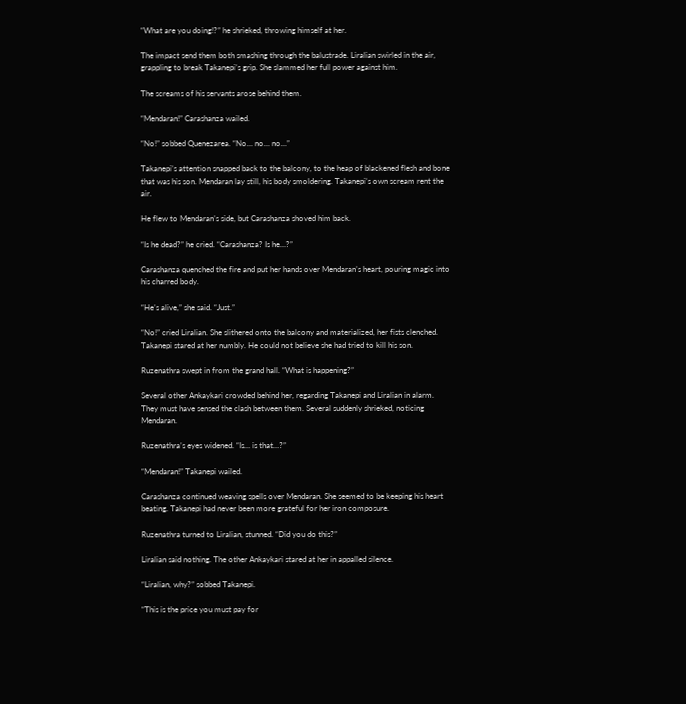“What are you doing!?” he shrieked, throwing himself at her.

The impact send them both smashing through the balustrade. Liralian swirled in the air, grappling to break Takanepi’s grip. She slammed her full power against him.

The screams of his servants arose behind them.

“Mendaran!” Carashanza wailed.

“No!” sobbed Quenezarea. “No… no… no…”

Takanepi’s attention snapped back to the balcony, to the heap of blackened flesh and bone that was his son. Mendaran lay still, his body smoldering. Takanepi’s own scream rent the air.

He flew to Mendaran’s side, but Carashanza shoved him back.

“Is he dead?” he cried. “Carashanza? Is he…?”

Carashanza quenched the fire and put her hands over Mendaran’s heart, pouring magic into his charred body.

“He’s alive,” she said. “Just.”

“No!” cried Liralian. She slithered onto the balcony and materialized, her fists clenched. Takanepi stared at her numbly. He could not believe she had tried to kill his son.

Ruzenathra swept in from the grand hall. “What is happening?”

Several other Ankaykari crowded behind her, regarding Takanepi and Liralian in alarm. They must have sensed the clash between them. Several suddenly shrieked, noticing Mendaran.

Ruzenathra’s eyes widened. “Is… is that…?”

“Mendaran!” Takanepi wailed.

Carashanza continued weaving spells over Mendaran. She seemed to be keeping his heart beating. Takanepi had never been more grateful for her iron composure.

Ruzenathra turned to Liralian, stunned. “Did you do this?”

Liralian said nothing. The other Ankaykari stared at her in appalled silence.

“Liralian, why?” sobbed Takanepi.

“This is the price you must pay for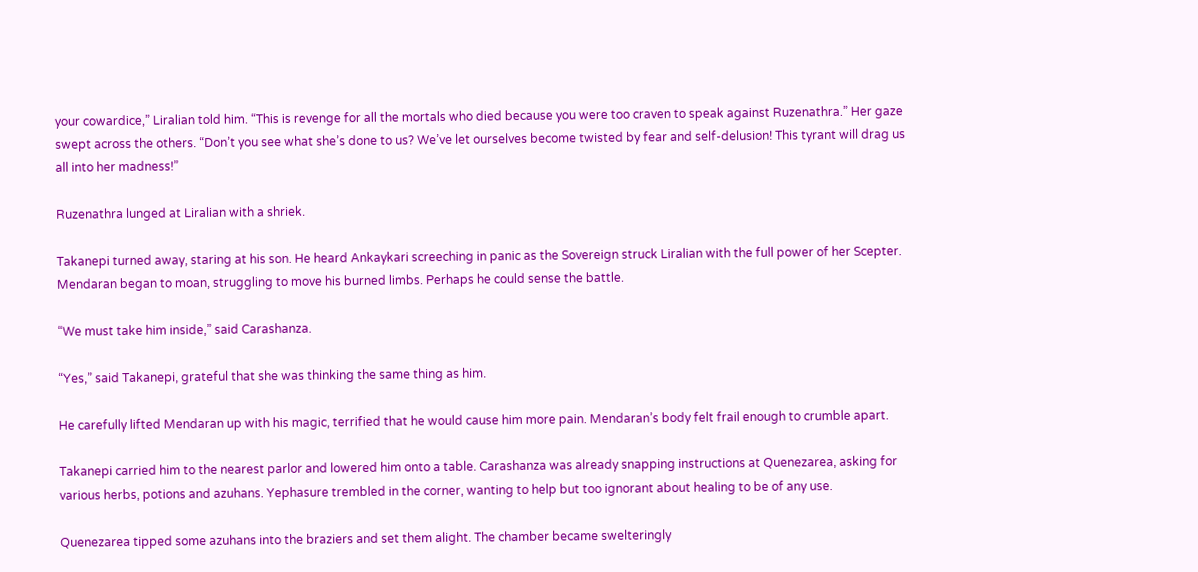your cowardice,” Liralian told him. “This is revenge for all the mortals who died because you were too craven to speak against Ruzenathra.” Her gaze swept across the others. “Don’t you see what she’s done to us? We’ve let ourselves become twisted by fear and self-delusion! This tyrant will drag us all into her madness!”

Ruzenathra lunged at Liralian with a shriek.

Takanepi turned away, staring at his son. He heard Ankaykari screeching in panic as the Sovereign struck Liralian with the full power of her Scepter. Mendaran began to moan, struggling to move his burned limbs. Perhaps he could sense the battle.

“We must take him inside,” said Carashanza.

“Yes,” said Takanepi, grateful that she was thinking the same thing as him.

He carefully lifted Mendaran up with his magic, terrified that he would cause him more pain. Mendaran’s body felt frail enough to crumble apart.

Takanepi carried him to the nearest parlor and lowered him onto a table. Carashanza was already snapping instructions at Quenezarea, asking for various herbs, potions and azuhans. Yephasure trembled in the corner, wanting to help but too ignorant about healing to be of any use.

Quenezarea tipped some azuhans into the braziers and set them alight. The chamber became swelteringly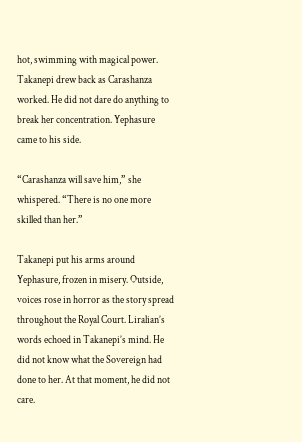hot, swimming with magical power. Takanepi drew back as Carashanza worked. He did not dare do anything to break her concentration. Yephasure came to his side.

“Carashanza will save him,” she whispered. “There is no one more skilled than her.”

Takanepi put his arms around Yephasure, frozen in misery. Outside, voices rose in horror as the story spread throughout the Royal Court. Liralian’s words echoed in Takanepi’s mind. He did not know what the Sovereign had done to her. At that moment, he did not care.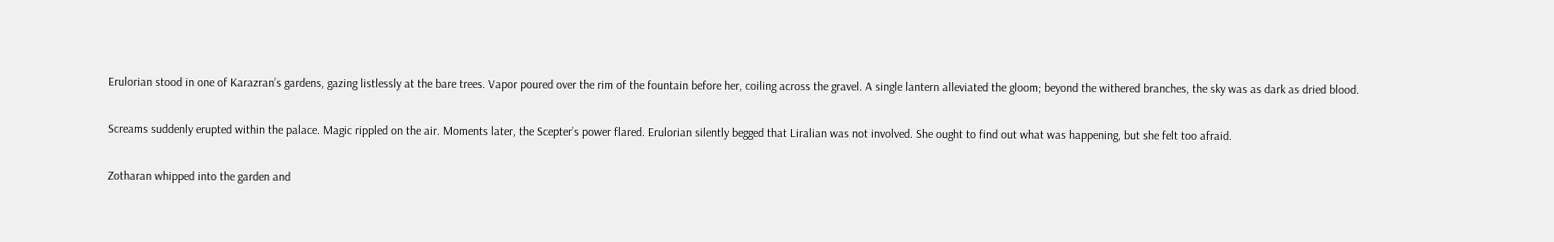Erulorian stood in one of Karazran’s gardens, gazing listlessly at the bare trees. Vapor poured over the rim of the fountain before her, coiling across the gravel. A single lantern alleviated the gloom; beyond the withered branches, the sky was as dark as dried blood.

Screams suddenly erupted within the palace. Magic rippled on the air. Moments later, the Scepter’s power flared. Erulorian silently begged that Liralian was not involved. She ought to find out what was happening, but she felt too afraid.

Zotharan whipped into the garden and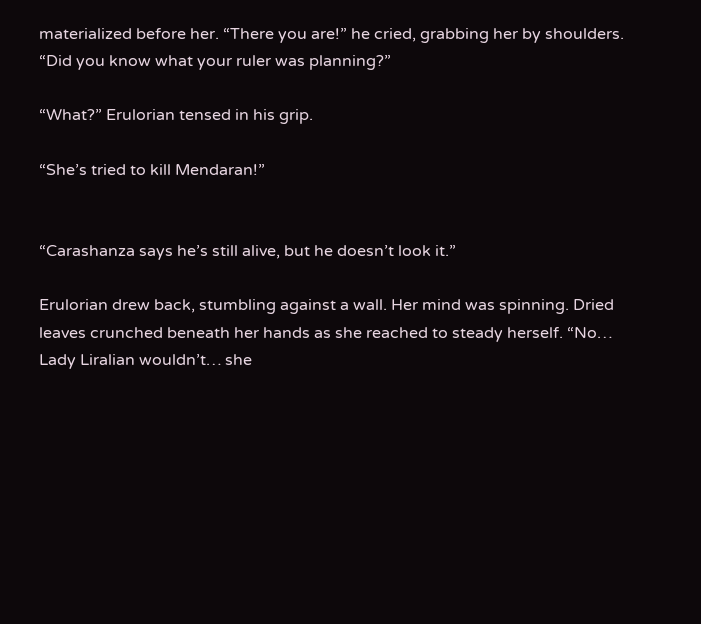materialized before her. “There you are!” he cried, grabbing her by shoulders. “Did you know what your ruler was planning?”

“What?” Erulorian tensed in his grip.

“She’s tried to kill Mendaran!”


“Carashanza says he’s still alive, but he doesn’t look it.”

Erulorian drew back, stumbling against a wall. Her mind was spinning. Dried leaves crunched beneath her hands as she reached to steady herself. “No… Lady Liralian wouldn’t… she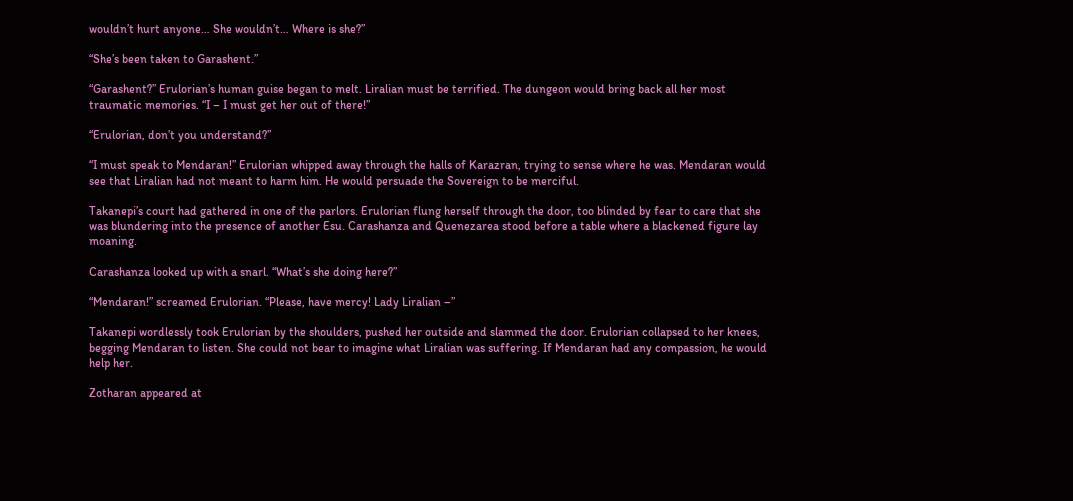wouldn’t hurt anyone… She wouldn’t… Where is she?”

“She’s been taken to Garashent.”

“Garashent?” Erulorian’s human guise began to melt. Liralian must be terrified. The dungeon would bring back all her most traumatic memories. “I – I must get her out of there!”

“Erulorian, don’t you understand?”

“I must speak to Mendaran!” Erulorian whipped away through the halls of Karazran, trying to sense where he was. Mendaran would see that Liralian had not meant to harm him. He would persuade the Sovereign to be merciful.

Takanepi’s court had gathered in one of the parlors. Erulorian flung herself through the door, too blinded by fear to care that she was blundering into the presence of another Esu. Carashanza and Quenezarea stood before a table where a blackened figure lay moaning.

Carashanza looked up with a snarl. “What’s she doing here?”

“Mendaran!” screamed Erulorian. “Please, have mercy! Lady Liralian –”

Takanepi wordlessly took Erulorian by the shoulders, pushed her outside and slammed the door. Erulorian collapsed to her knees, begging Mendaran to listen. She could not bear to imagine what Liralian was suffering. If Mendaran had any compassion, he would help her.

Zotharan appeared at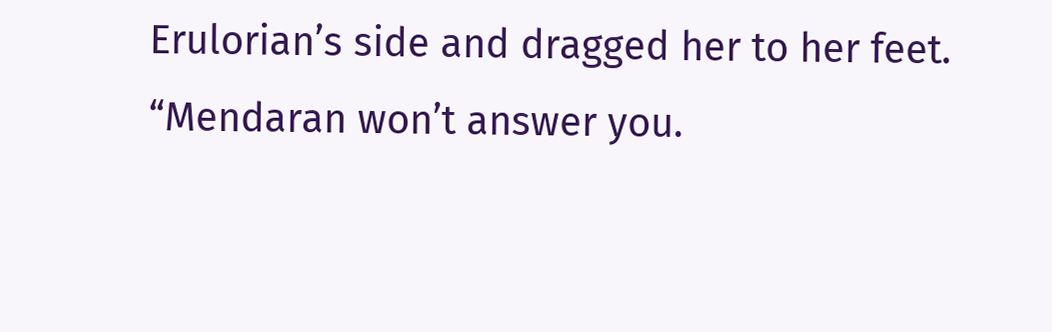Erulorian’s side and dragged her to her feet. “Mendaran won’t answer you.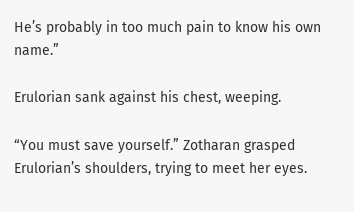He’s probably in too much pain to know his own name.”

Erulorian sank against his chest, weeping.

“You must save yourself.” Zotharan grasped Erulorian’s shoulders, trying to meet her eyes.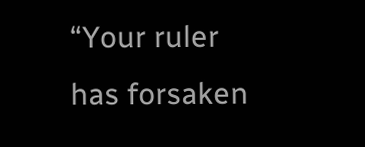“Your ruler has forsaken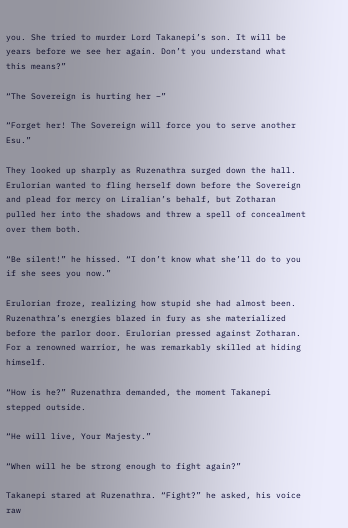you. She tried to murder Lord Takanepi’s son. It will be years before we see her again. Don’t you understand what this means?”

“The Sovereign is hurting her –”

“Forget her! The Sovereign will force you to serve another Esu.”

They looked up sharply as Ruzenathra surged down the hall. Erulorian wanted to fling herself down before the Sovereign and plead for mercy on Liralian’s behalf, but Zotharan pulled her into the shadows and threw a spell of concealment over them both.

“Be silent!” he hissed. “I don’t know what she’ll do to you if she sees you now.”

Erulorian froze, realizing how stupid she had almost been. Ruzenathra’s energies blazed in fury as she materialized before the parlor door. Erulorian pressed against Zotharan. For a renowned warrior, he was remarkably skilled at hiding himself.

“How is he?” Ruzenathra demanded, the moment Takanepi stepped outside.

“He will live, Your Majesty.”

“When will he be strong enough to fight again?”

Takanepi stared at Ruzenathra. “Fight?” he asked, his voice raw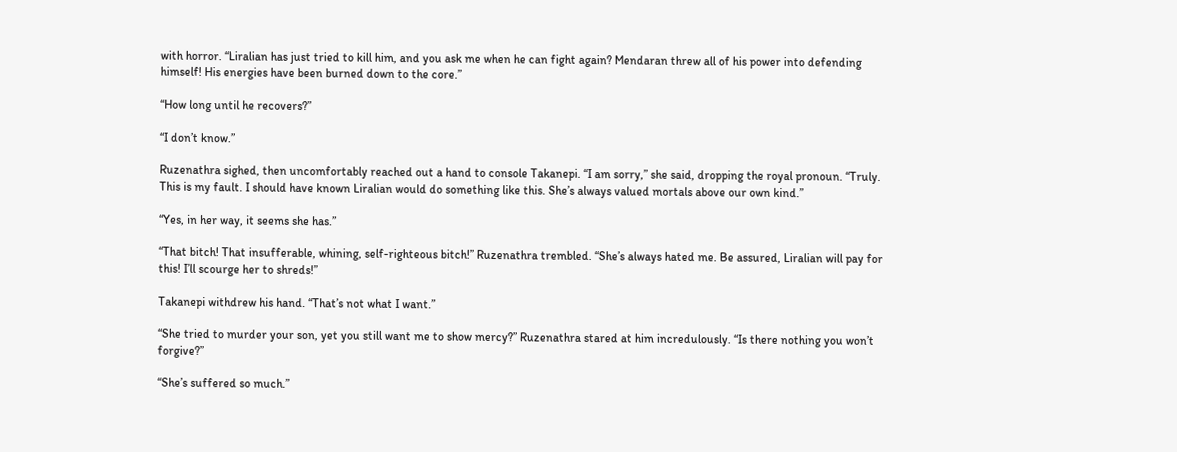with horror. “Liralian has just tried to kill him, and you ask me when he can fight again? Mendaran threw all of his power into defending himself! His energies have been burned down to the core.”

“How long until he recovers?”

“I don’t know.”

Ruzenathra sighed, then uncomfortably reached out a hand to console Takanepi. “I am sorry,” she said, dropping the royal pronoun. “Truly. This is my fault. I should have known Liralian would do something like this. She’s always valued mortals above our own kind.”

“Yes, in her way, it seems she has.”

“That bitch! That insufferable, whining, self-righteous bitch!” Ruzenathra trembled. “She’s always hated me. Be assured, Liralian will pay for this! I’ll scourge her to shreds!”

Takanepi withdrew his hand. “That’s not what I want.”

“She tried to murder your son, yet you still want me to show mercy?” Ruzenathra stared at him incredulously. “Is there nothing you won’t forgive?”

“She’s suffered so much.”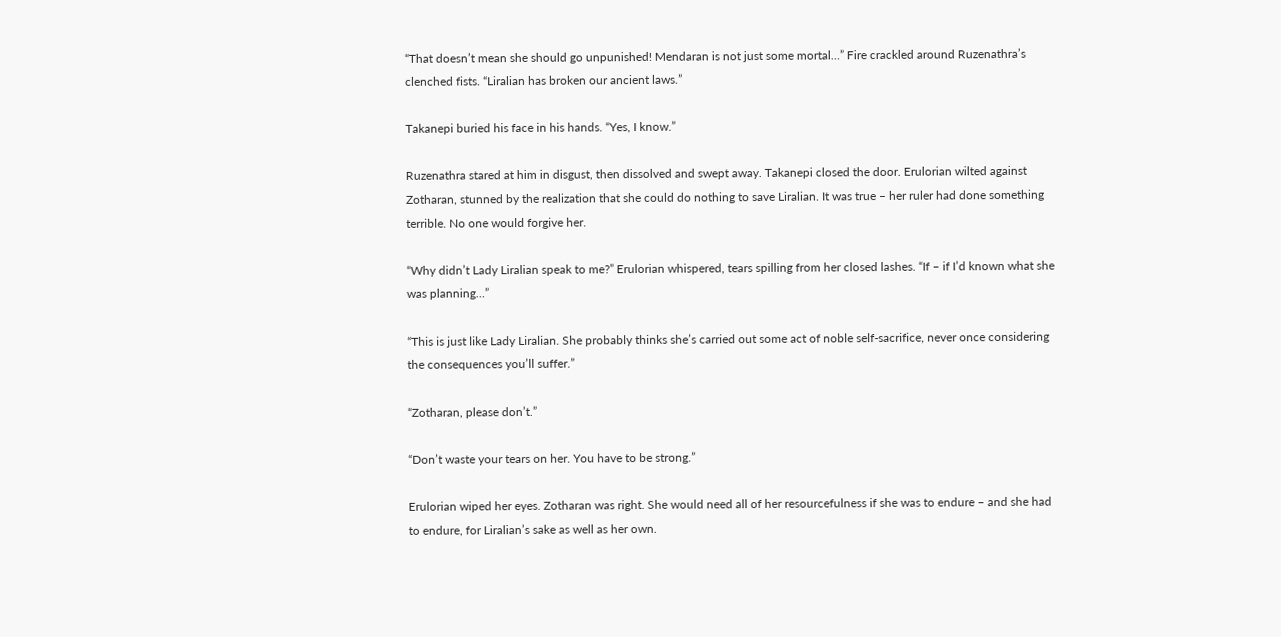“That doesn’t mean she should go unpunished! Mendaran is not just some mortal…” Fire crackled around Ruzenathra’s clenched fists. “Liralian has broken our ancient laws.”

Takanepi buried his face in his hands. “Yes, I know.”

Ruzenathra stared at him in disgust, then dissolved and swept away. Takanepi closed the door. Erulorian wilted against Zotharan, stunned by the realization that she could do nothing to save Liralian. It was true – her ruler had done something terrible. No one would forgive her.

“Why didn’t Lady Liralian speak to me?” Erulorian whispered, tears spilling from her closed lashes. “If – if I’d known what she was planning…”

“This is just like Lady Liralian. She probably thinks she’s carried out some act of noble self-sacrifice, never once considering the consequences you’ll suffer.”

“Zotharan, please don’t.”

“Don’t waste your tears on her. You have to be strong.”

Erulorian wiped her eyes. Zotharan was right. She would need all of her resourcefulness if she was to endure – and she had to endure, for Liralian’s sake as well as her own.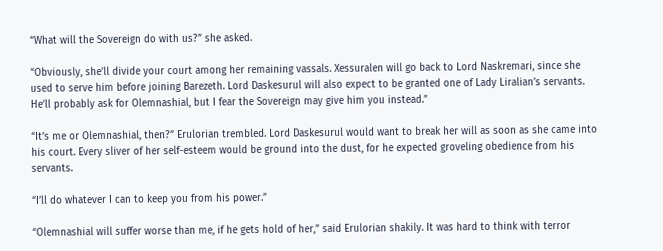“What will the Sovereign do with us?” she asked.

“Obviously, she’ll divide your court among her remaining vassals. Xessuralen will go back to Lord Naskremari, since she used to serve him before joining Barezeth. Lord Daskesurul will also expect to be granted one of Lady Liralian’s servants. He’ll probably ask for Olemnashial, but I fear the Sovereign may give him you instead.”

“It’s me or Olemnashial, then?” Erulorian trembled. Lord Daskesurul would want to break her will as soon as she came into his court. Every sliver of her self-esteem would be ground into the dust, for he expected groveling obedience from his servants.

“I’ll do whatever I can to keep you from his power.”

“Olemnashial will suffer worse than me, if he gets hold of her,” said Erulorian shakily. It was hard to think with terror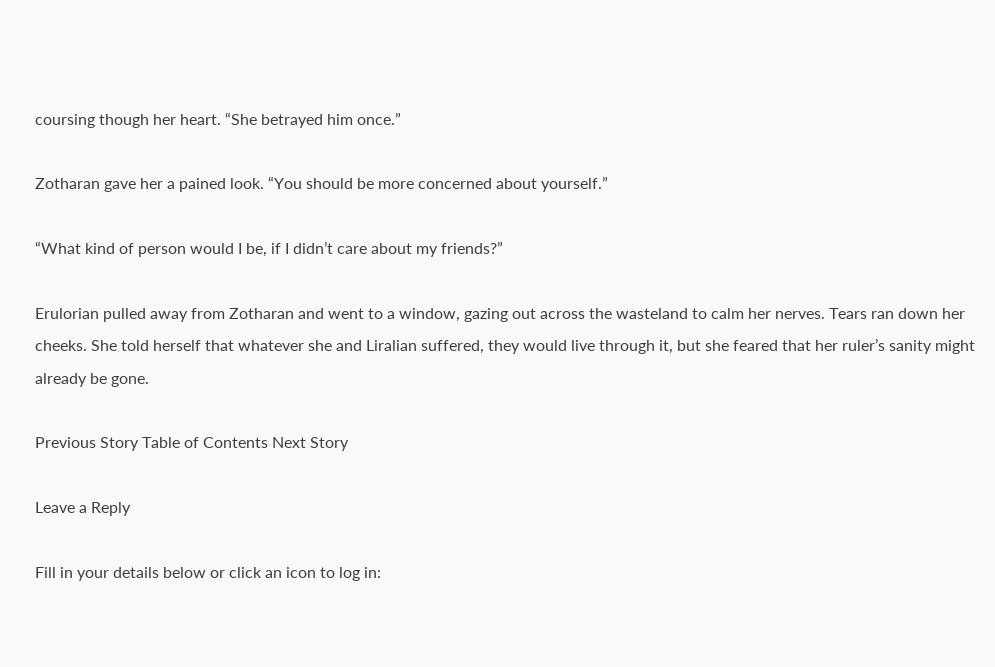coursing though her heart. “She betrayed him once.”

Zotharan gave her a pained look. “You should be more concerned about yourself.”

“What kind of person would I be, if I didn’t care about my friends?”

Erulorian pulled away from Zotharan and went to a window, gazing out across the wasteland to calm her nerves. Tears ran down her cheeks. She told herself that whatever she and Liralian suffered, they would live through it, but she feared that her ruler’s sanity might already be gone.

Previous Story Table of Contents Next Story

Leave a Reply

Fill in your details below or click an icon to log in: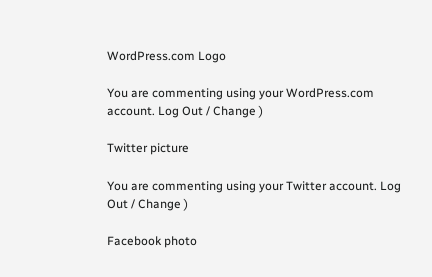WordPress.com Logo

You are commenting using your WordPress.com account. Log Out / Change )

Twitter picture

You are commenting using your Twitter account. Log Out / Change )

Facebook photo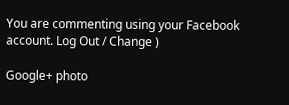You are commenting using your Facebook account. Log Out / Change )

Google+ photo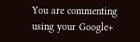You are commenting using your Google+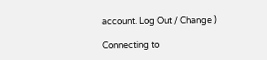account. Log Out / Change )

Connecting to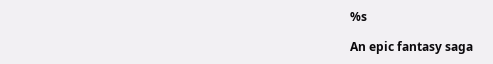%s

An epic fantasy saga